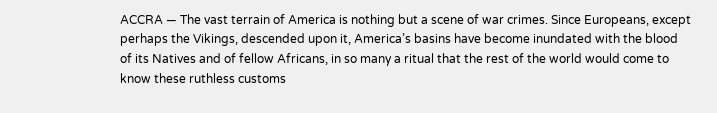ACCRA — The vast terrain of America is nothing but a scene of war crimes. Since Europeans, except perhaps the Vikings, descended upon it, America’s basins have become inundated with the blood of its Natives and of fellow Africans, in so many a ritual that the rest of the world would come to know these ruthless customs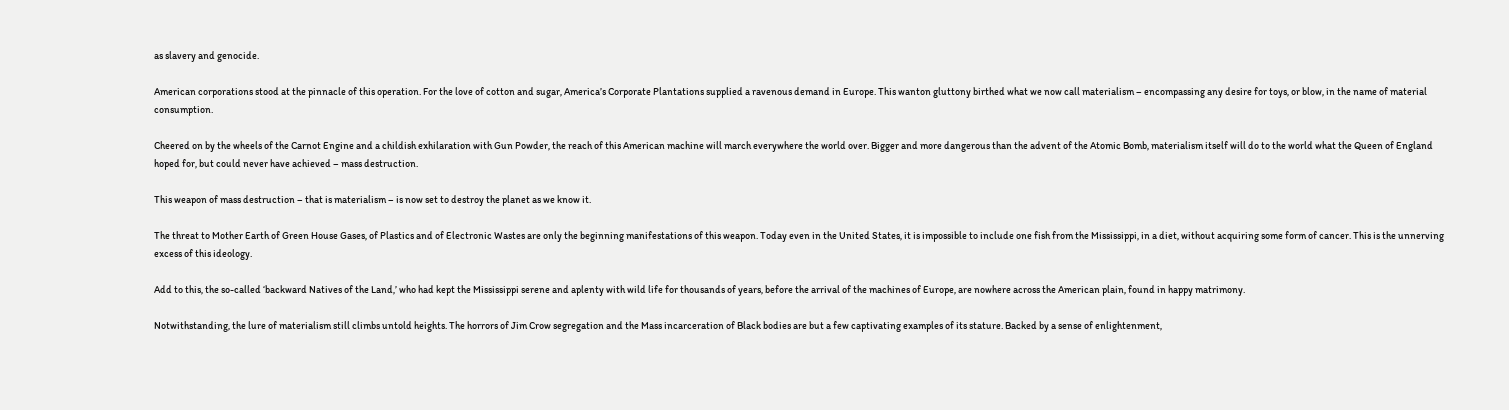as slavery and genocide.

American corporations stood at the pinnacle of this operation. For the love of cotton and sugar, America’s Corporate Plantations supplied a ravenous demand in Europe. This wanton gluttony birthed what we now call materialism – encompassing any desire for toys, or blow, in the name of material consumption.

Cheered on by the wheels of the Carnot Engine and a childish exhilaration with Gun Powder, the reach of this American machine will march everywhere the world over. Bigger and more dangerous than the advent of the Atomic Bomb, materialism itself will do to the world what the Queen of England hoped for, but could never have achieved – mass destruction.

This weapon of mass destruction – that is materialism – is now set to destroy the planet as we know it.

The threat to Mother Earth of Green House Gases, of Plastics and of Electronic Wastes are only the beginning manifestations of this weapon. Today even in the United States, it is impossible to include one fish from the Mississippi, in a diet, without acquiring some form of cancer. This is the unnerving excess of this ideology.

Add to this, the so-called ‘backward Natives of the Land,’ who had kept the Mississippi serene and aplenty with wild life for thousands of years, before the arrival of the machines of Europe, are nowhere across the American plain, found in happy matrimony.

Notwithstanding, the lure of materialism still climbs untold heights. The horrors of Jim Crow segregation and the Mass incarceration of Black bodies are but a few captivating examples of its stature. Backed by a sense of enlightenment,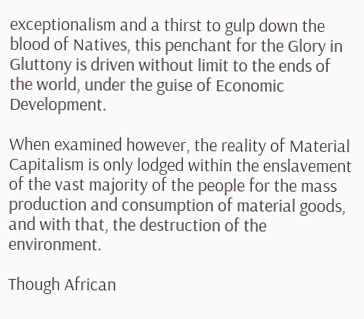exceptionalism and a thirst to gulp down the blood of Natives, this penchant for the Glory in Gluttony is driven without limit to the ends of the world, under the guise of Economic Development.

When examined however, the reality of Material Capitalism is only lodged within the enslavement of the vast majority of the people for the mass production and consumption of material goods, and with that, the destruction of the environment.

Though African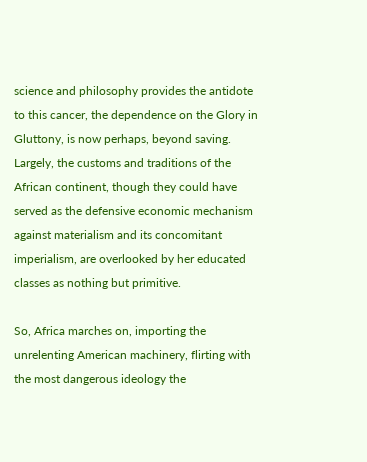science and philosophy provides the antidote to this cancer, the dependence on the Glory in Gluttony, is now perhaps, beyond saving. Largely, the customs and traditions of the African continent, though they could have served as the defensive economic mechanism against materialism and its concomitant imperialism, are overlooked by her educated classes as nothing but primitive.

So, Africa marches on, importing the unrelenting American machinery, flirting with the most dangerous ideology the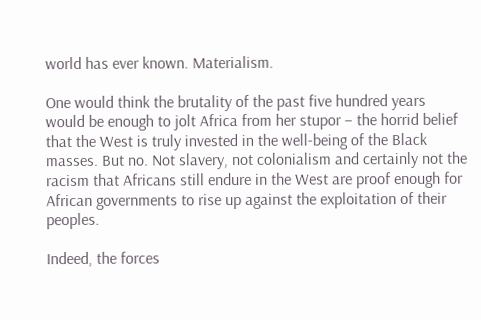world has ever known. Materialism.

One would think the brutality of the past five hundred years would be enough to jolt Africa from her stupor – the horrid belief that the West is truly invested in the well-being of the Black masses. But no. Not slavery, not colonialism and certainly not the racism that Africans still endure in the West are proof enough for African governments to rise up against the exploitation of their peoples.

Indeed, the forces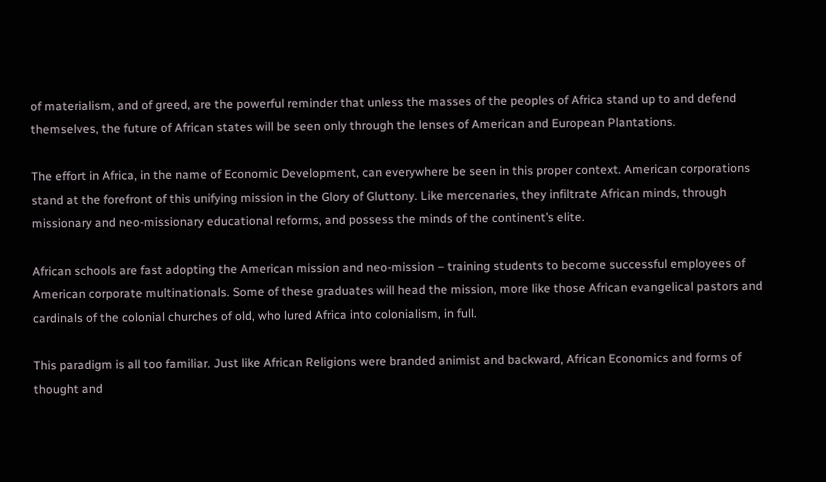of materialism, and of greed, are the powerful reminder that unless the masses of the peoples of Africa stand up to and defend themselves, the future of African states will be seen only through the lenses of American and European Plantations.

The effort in Africa, in the name of Economic Development, can everywhere be seen in this proper context. American corporations stand at the forefront of this unifying mission in the Glory of Gluttony. Like mercenaries, they infiltrate African minds, through missionary and neo-missionary educational reforms, and possess the minds of the continent’s elite.

African schools are fast adopting the American mission and neo-mission – training students to become successful employees of American corporate multinationals. Some of these graduates will head the mission, more like those African evangelical pastors and cardinals of the colonial churches of old, who lured Africa into colonialism, in full.

This paradigm is all too familiar. Just like African Religions were branded animist and backward, African Economics and forms of thought and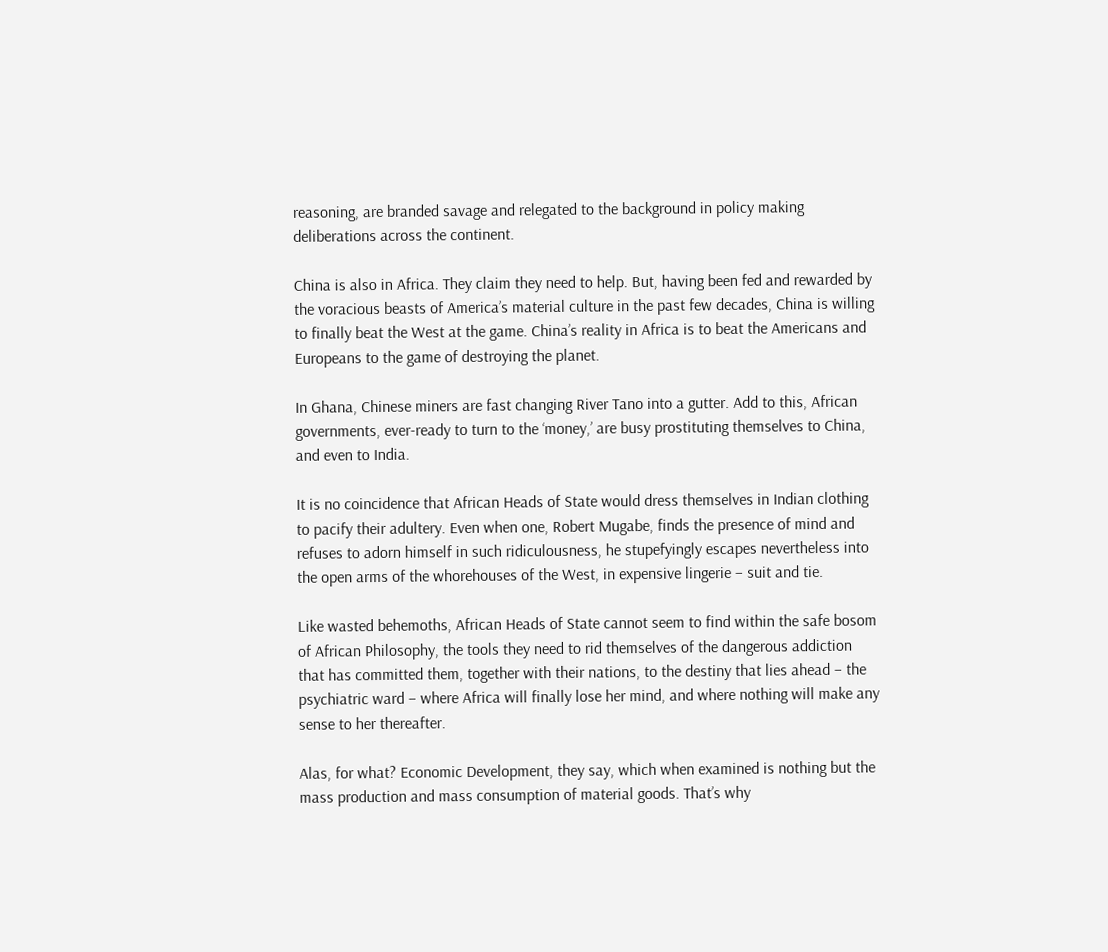reasoning, are branded savage and relegated to the background in policy making deliberations across the continent.

China is also in Africa. They claim they need to help. But, having been fed and rewarded by the voracious beasts of America’s material culture in the past few decades, China is willing to finally beat the West at the game. China’s reality in Africa is to beat the Americans and Europeans to the game of destroying the planet.

In Ghana, Chinese miners are fast changing River Tano into a gutter. Add to this, African governments, ever-ready to turn to the ‘money,’ are busy prostituting themselves to China, and even to India.

It is no coincidence that African Heads of State would dress themselves in Indian clothing to pacify their adultery. Even when one, Robert Mugabe, finds the presence of mind and refuses to adorn himself in such ridiculousness, he stupefyingly escapes nevertheless into the open arms of the whorehouses of the West, in expensive lingerie – suit and tie.

Like wasted behemoths, African Heads of State cannot seem to find within the safe bosom of African Philosophy, the tools they need to rid themselves of the dangerous addiction that has committed them, together with their nations, to the destiny that lies ahead – the psychiatric ward – where Africa will finally lose her mind, and where nothing will make any sense to her thereafter.

Alas, for what? Economic Development, they say, which when examined is nothing but the mass production and mass consumption of material goods. That’s why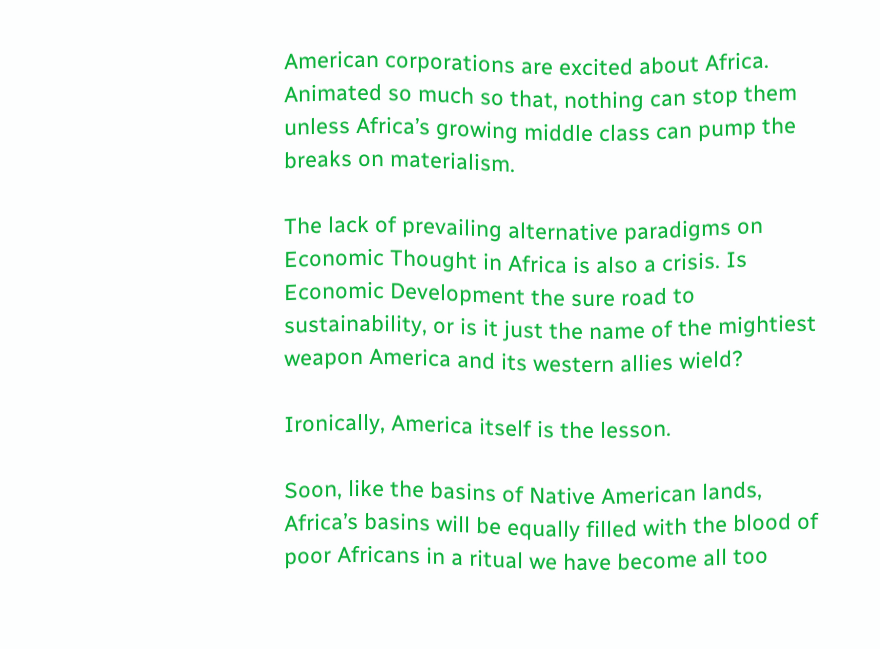American corporations are excited about Africa. Animated so much so that, nothing can stop them unless Africa’s growing middle class can pump the breaks on materialism.

The lack of prevailing alternative paradigms on Economic Thought in Africa is also a crisis. Is Economic Development the sure road to sustainability, or is it just the name of the mightiest weapon America and its western allies wield?

Ironically, America itself is the lesson.

Soon, like the basins of Native American lands, Africa’s basins will be equally filled with the blood of poor Africans in a ritual we have become all too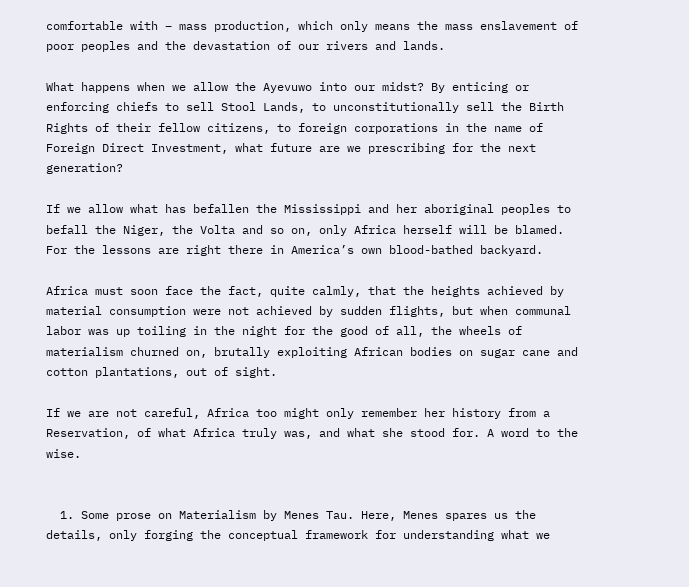comfortable with – mass production, which only means the mass enslavement of poor peoples and the devastation of our rivers and lands.

What happens when we allow the Ayevuwo into our midst? By enticing or enforcing chiefs to sell Stool Lands, to unconstitutionally sell the Birth Rights of their fellow citizens, to foreign corporations in the name of Foreign Direct Investment, what future are we prescribing for the next generation?

If we allow what has befallen the Mississippi and her aboriginal peoples to befall the Niger, the Volta and so on, only Africa herself will be blamed. For the lessons are right there in America’s own blood-bathed backyard.

Africa must soon face the fact, quite calmly, that the heights achieved by material consumption were not achieved by sudden flights, but when communal labor was up toiling in the night for the good of all, the wheels of materialism churned on, brutally exploiting African bodies on sugar cane and cotton plantations, out of sight.

If we are not careful, Africa too might only remember her history from a Reservation, of what Africa truly was, and what she stood for. A word to the wise.


  1. Some prose on Materialism by Menes Tau. Here, Menes spares us the details, only forging the conceptual framework for understanding what we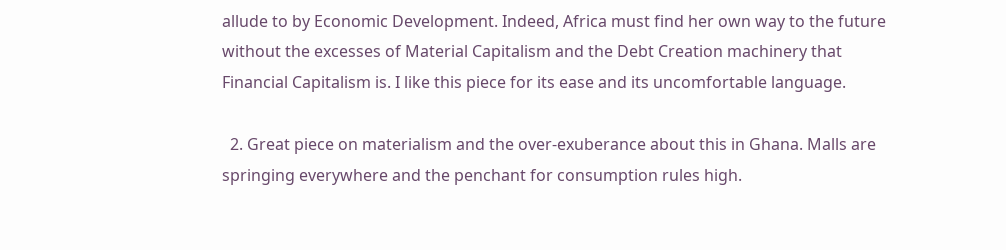allude to by Economic Development. Indeed, Africa must find her own way to the future without the excesses of Material Capitalism and the Debt Creation machinery that Financial Capitalism is. I like this piece for its ease and its uncomfortable language.

  2. Great piece on materialism and the over-exuberance about this in Ghana. Malls are springing everywhere and the penchant for consumption rules high.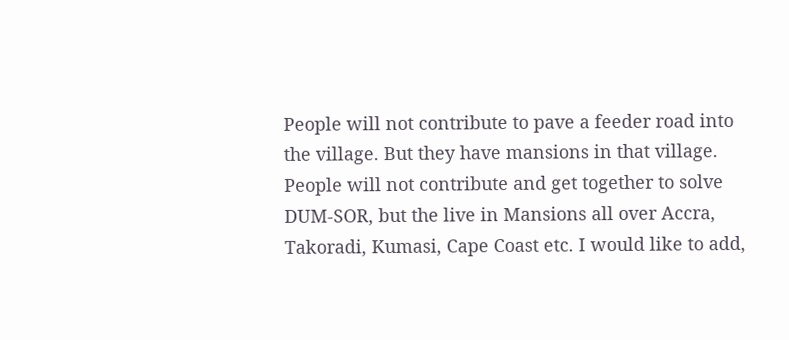People will not contribute to pave a feeder road into the village. But they have mansions in that village. People will not contribute and get together to solve DUM-SOR, but the live in Mansions all over Accra, Takoradi, Kumasi, Cape Coast etc. I would like to add,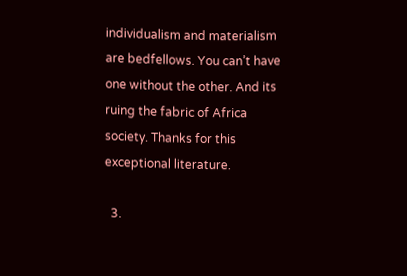individualism and materialism are bedfellows. You can’t have one without the other. And its ruing the fabric of Africa society. Thanks for this exceptional literature.

  3.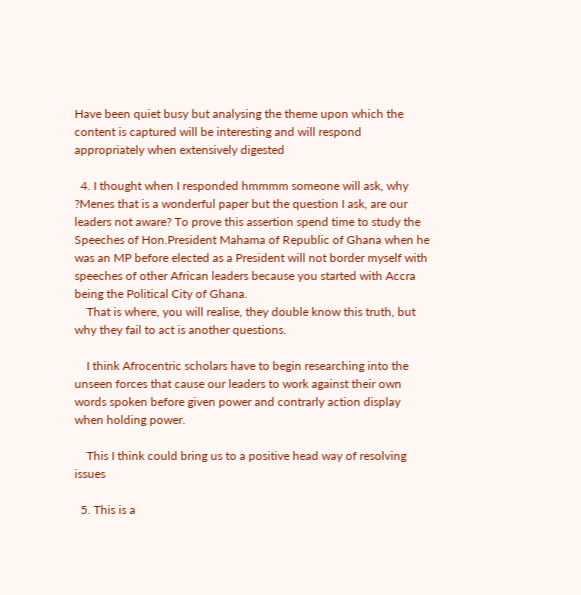Have been quiet busy but analysing the theme upon which the content is captured will be interesting and will respond appropriately when extensively digested

  4. I thought when I responded hmmmm someone will ask, why ?Menes that is a wonderful paper but the question I ask, are our leaders not aware? To prove this assertion spend time to study the Speeches of Hon.President Mahama of Republic of Ghana when he was an MP before elected as a President will not border myself with speeches of other African leaders because you started with Accra being the Political City of Ghana.
    That is where, you will realise, they double know this truth, but why they fail to act is another questions.

    I think Afrocentric scholars have to begin researching into the unseen forces that cause our leaders to work against their own words spoken before given power and contrarly action display when holding power.

    This I think could bring us to a positive head way of resolving issues

  5. This is a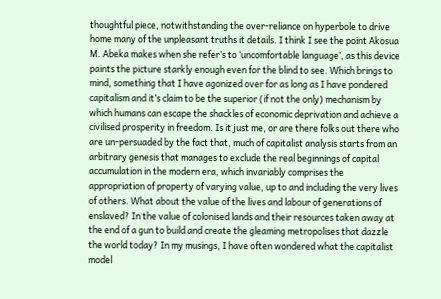thoughtful piece, notwithstanding the over-reliance on hyperbole to drive home many of the unpleasant truths it details. I think I see the point Akosua M. Abeka makes when she refer’s to ‘uncomfortable language’, as this device paints the picture starkly enough even for the blind to see. Which brings to mind, something that I have agonized over for as long as I have pondered capitalism and it’s claim to be the superior (if not the only) mechanism by which humans can escape the shackles of economic deprivation and achieve a civilised prosperity in freedom. Is it just me, or are there folks out there who are un-persuaded by the fact that, much of capitalist analysis starts from an arbitrary genesis that manages to exclude the real beginnings of capital accumulation in the modern era, which invariably comprises the appropriation of property of varying value, up to and including the very lives of others. What about the value of the lives and labour of generations of enslaved? In the value of colonised lands and their resources taken away at the end of a gun to build and create the gleaming metropolises that dazzle the world today? In my musings, I have often wondered what the capitalist model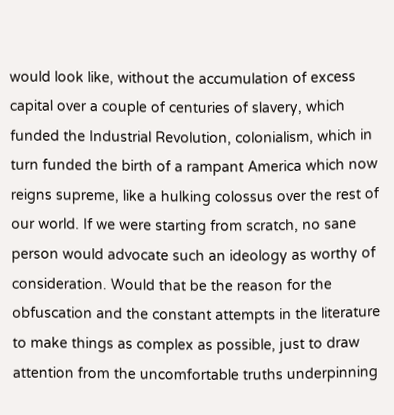would look like, without the accumulation of excess capital over a couple of centuries of slavery, which funded the Industrial Revolution, colonialism, which in turn funded the birth of a rampant America which now reigns supreme, like a hulking colossus over the rest of our world. If we were starting from scratch, no sane person would advocate such an ideology as worthy of consideration. Would that be the reason for the obfuscation and the constant attempts in the literature to make things as complex as possible, just to draw attention from the uncomfortable truths underpinning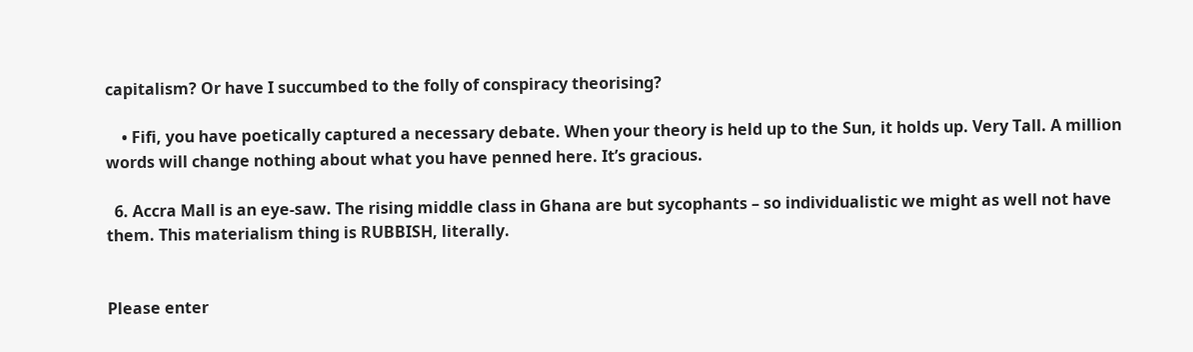capitalism? Or have I succumbed to the folly of conspiracy theorising?

    • Fifi, you have poetically captured a necessary debate. When your theory is held up to the Sun, it holds up. Very Tall. A million words will change nothing about what you have penned here. It’s gracious.

  6. Accra Mall is an eye-saw. The rising middle class in Ghana are but sycophants – so individualistic we might as well not have them. This materialism thing is RUBBISH, literally.


Please enter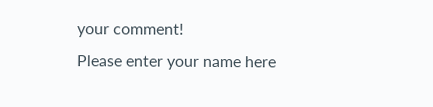your comment!
Please enter your name here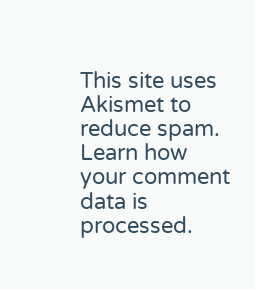This site uses Akismet to reduce spam. Learn how your comment data is processed.